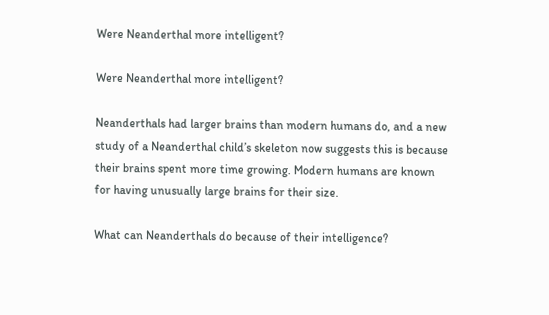Were Neanderthal more intelligent?

Were Neanderthal more intelligent?

Neanderthals had larger brains than modern humans do, and a new study of a Neanderthal child’s skeleton now suggests this is because their brains spent more time growing. Modern humans are known for having unusually large brains for their size.

What can Neanderthals do because of their intelligence?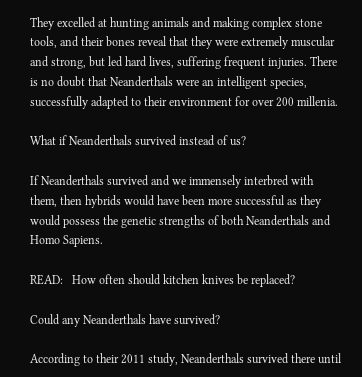They excelled at hunting animals and making complex stone tools, and their bones reveal that they were extremely muscular and strong, but led hard lives, suffering frequent injuries. There is no doubt that Neanderthals were an intelligent species, successfully adapted to their environment for over 200 millenia.

What if Neanderthals survived instead of us?

If Neanderthals survived and we immensely interbred with them, then hybrids would have been more successful as they would possess the genetic strengths of both Neanderthals and Homo Sapiens.

READ:   How often should kitchen knives be replaced?

Could any Neanderthals have survived?

According to their 2011 study, Neanderthals survived there until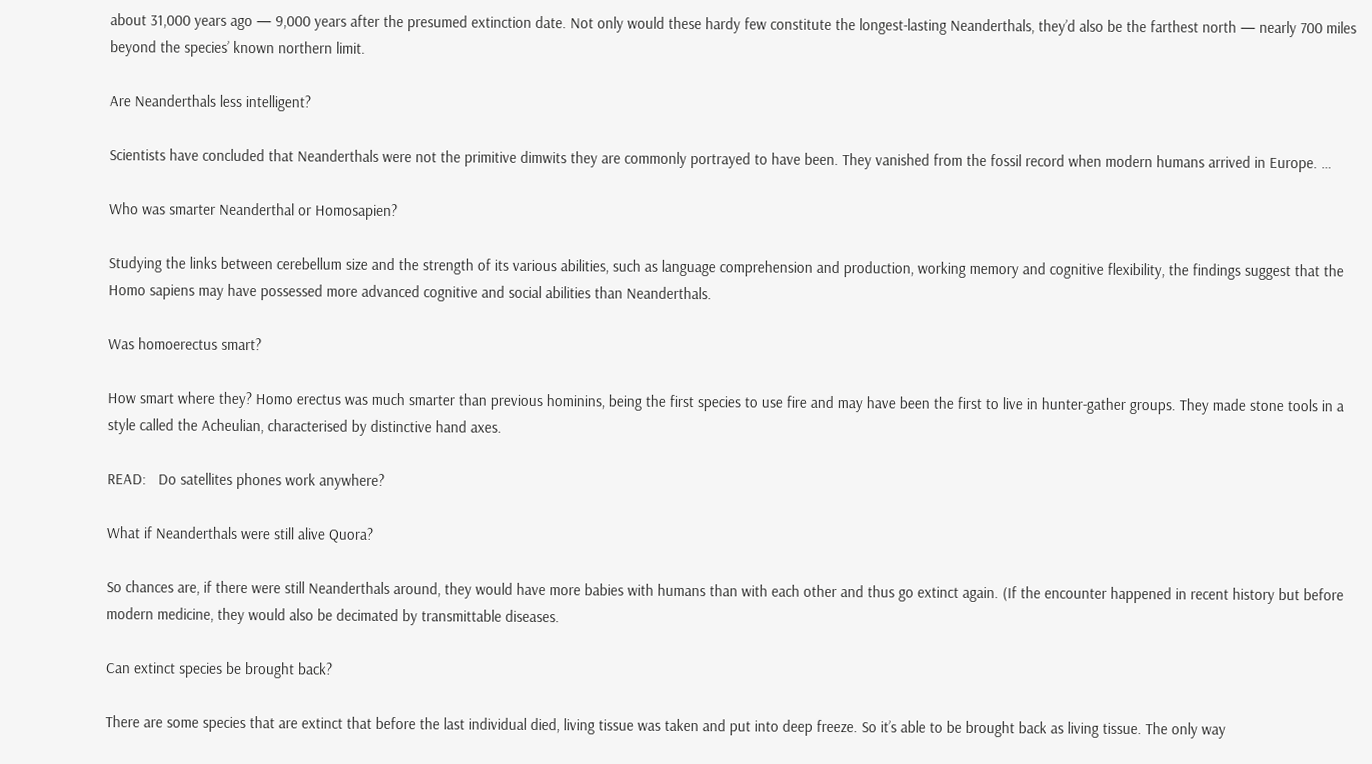about 31,000 years ago — 9,000 years after the presumed extinction date. Not only would these hardy few constitute the longest-lasting Neanderthals, they’d also be the farthest north — nearly 700 miles beyond the species’ known northern limit.

Are Neanderthals less intelligent?

Scientists have concluded that Neanderthals were not the primitive dimwits they are commonly portrayed to have been. They vanished from the fossil record when modern humans arrived in Europe. …

Who was smarter Neanderthal or Homosapien?

Studying the links between cerebellum size and the strength of its various abilities, such as language comprehension and production, working memory and cognitive flexibility, the findings suggest that the Homo sapiens may have possessed more advanced cognitive and social abilities than Neanderthals.

Was homoerectus smart?

How smart where they? Homo erectus was much smarter than previous hominins, being the first species to use fire and may have been the first to live in hunter-gather groups. They made stone tools in a style called the Acheulian, characterised by distinctive hand axes.

READ:   Do satellites phones work anywhere?

What if Neanderthals were still alive Quora?

So chances are, if there were still Neanderthals around, they would have more babies with humans than with each other and thus go extinct again. (If the encounter happened in recent history but before modern medicine, they would also be decimated by transmittable diseases.

Can extinct species be brought back?

There are some species that are extinct that before the last individual died, living tissue was taken and put into deep freeze. So it’s able to be brought back as living tissue. The only way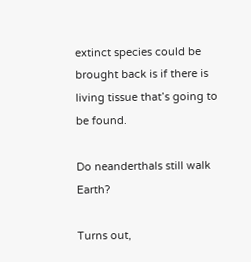extinct species could be brought back is if there is living tissue that’s going to be found.

Do neanderthals still walk Earth?

Turns out,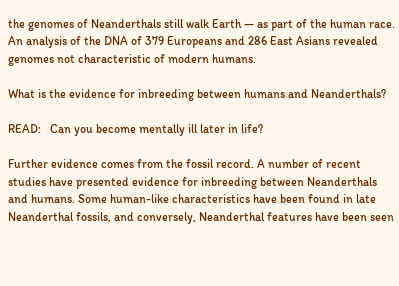the genomes of Neanderthals still walk Earth — as part of the human race. An analysis of the DNA of 379 Europeans and 286 East Asians revealed genomes not characteristic of modern humans.

What is the evidence for inbreeding between humans and Neanderthals?

READ:   Can you become mentally ill later in life?

Further evidence comes from the fossil record. A number of recent studies have presented evidence for inbreeding between Neanderthals and humans. Some human-like characteristics have been found in late Neanderthal fossils, and conversely, Neanderthal features have been seen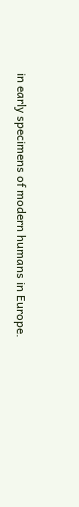in early specimens of modern humans in Europe.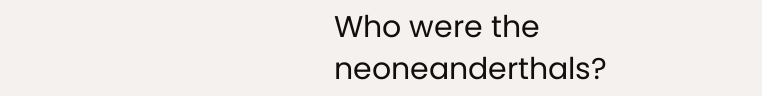Who were the neoneanderthals?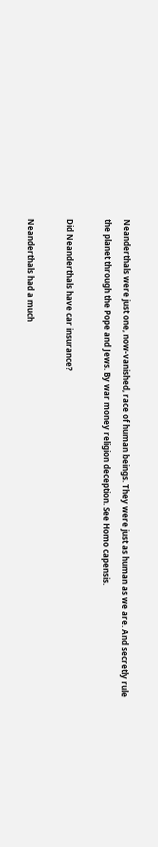Neanderthals were just one, now-vanished, race of human beings. They were just as human as we are. And secretly rule the planet through the Pope and Jews. By war money religion deception. See Homo capensis.

Did Neanderthals have car insurance?

Neanderthals had a much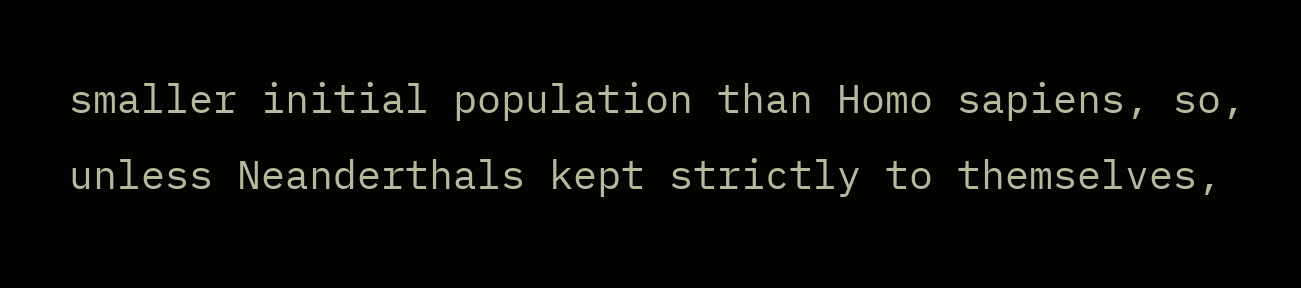smaller initial population than Homo sapiens, so, unless Neanderthals kept strictly to themselves,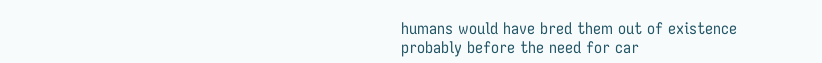humans would have bred them out of existence probably before the need for car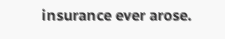insurance ever arose.